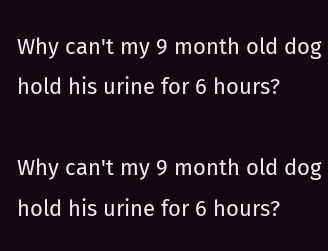Why can't my 9 month old dog hold his urine for 6 hours?

Why can't my 9 month old dog hold his urine for 6 hours?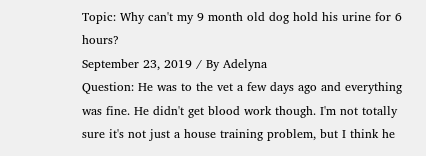Topic: Why can't my 9 month old dog hold his urine for 6 hours?
September 23, 2019 / By Adelyna
Question: He was to the vet a few days ago and everything was fine. He didn't get blood work though. I'm not totally sure it's not just a house training problem, but I think he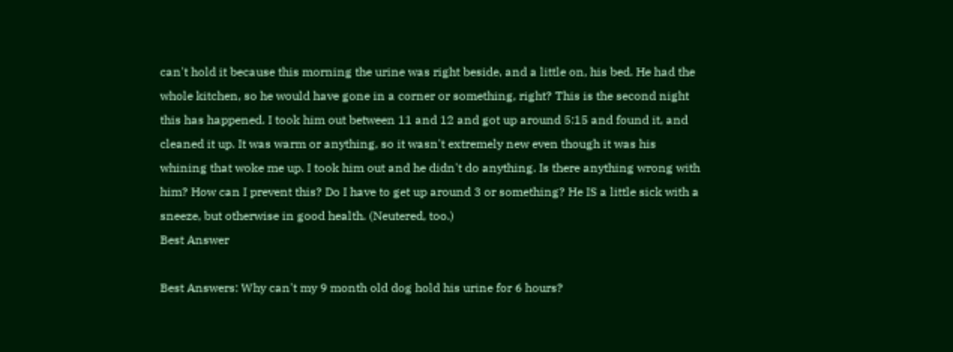can't hold it because this morning the urine was right beside, and a little on, his bed. He had the whole kitchen, so he would have gone in a corner or something, right? This is the second night this has happened. I took him out between 11 and 12 and got up around 5:15 and found it, and cleaned it up. It was warm or anything, so it wasn't extremely new even though it was his whining that woke me up. I took him out and he didn't do anything. Is there anything wrong with him? How can I prevent this? Do I have to get up around 3 or something? He IS a little sick with a sneeze, but otherwise in good health. (Neutered, too.)
Best Answer

Best Answers: Why can't my 9 month old dog hold his urine for 6 hours?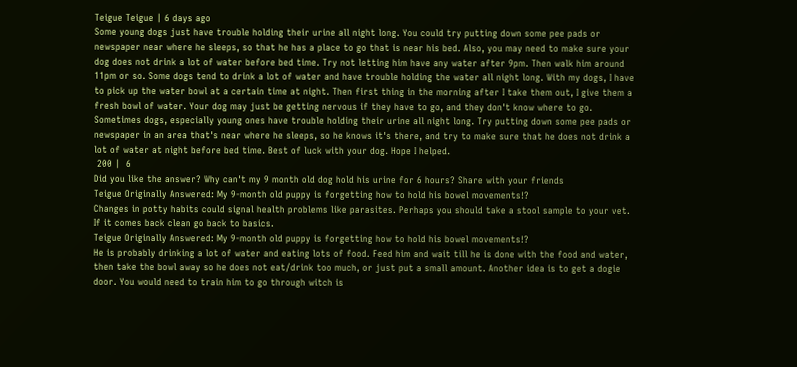Teigue Teigue | 6 days ago
Some young dogs just have trouble holding their urine all night long. You could try putting down some pee pads or newspaper near where he sleeps, so that he has a place to go that is near his bed. Also, you may need to make sure your dog does not drink a lot of water before bed time. Try not letting him have any water after 9pm. Then walk him around 11pm or so. Some dogs tend to drink a lot of water and have trouble holding the water all night long. With my dogs, I have to pick up the water bowl at a certain time at night. Then first thing in the morning after I take them out, I give them a fresh bowl of water. Your dog may just be getting nervous if they have to go, and they don't know where to go. Sometimes dogs, especially young ones have trouble holding their urine all night long. Try putting down some pee pads or newspaper in an area that's near where he sleeps, so he knows it's there, and try to make sure that he does not drink a lot of water at night before bed time. Best of luck with your dog. Hope I helped.
 200 |  6
Did you like the answer? Why can't my 9 month old dog hold his urine for 6 hours? Share with your friends
Teigue Originally Answered: My 9-month old puppy is forgetting how to hold his bowel movements!?
Changes in potty habits could signal health problems like parasites. Perhaps you should take a stool sample to your vet. If it comes back clean go back to basics.
Teigue Originally Answered: My 9-month old puppy is forgetting how to hold his bowel movements!?
He is probably drinking a lot of water and eating lots of food. Feed him and wait till he is done with the food and water, then take the bowl away so he does not eat/drink too much, or just put a small amount. Another idea is to get a dogie door. You would need to train him to go through witch is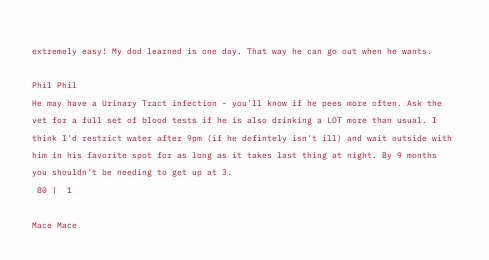extremely easy! My dod learned is one day. That way he can go out when he wants.

Phil Phil
He may have a Urinary Tract infection - you'll know if he pees more often. Ask the vet for a full set of blood tests if he is also drinking a LOT more than usual. I think I'd restrict water after 9pm (if he defintely isn't ill) and wait outside with him in his favorite spot for as long as it takes last thing at night. By 9 months you shouldn't be needing to get up at 3.
 80 |  1

Mace Mace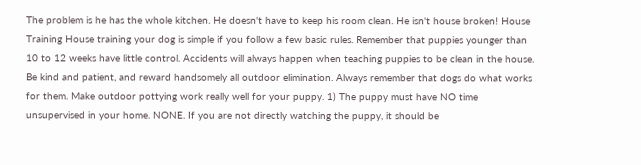The problem is he has the whole kitchen. He doesn't have to keep his room clean. He isn't house broken! House Training House training your dog is simple if you follow a few basic rules. Remember that puppies younger than 10 to 12 weeks have little control. Accidents will always happen when teaching puppies to be clean in the house. Be kind and patient, and reward handsomely all outdoor elimination. Always remember that dogs do what works for them. Make outdoor pottying work really well for your puppy. 1) The puppy must have NO time unsupervised in your home. NONE. If you are not directly watching the puppy, it should be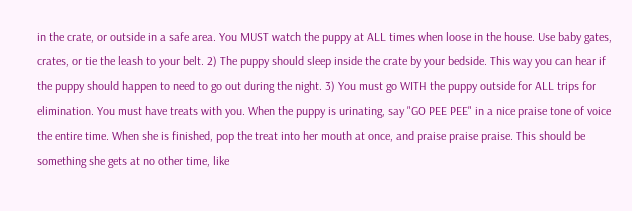in the crate, or outside in a safe area. You MUST watch the puppy at ALL times when loose in the house. Use baby gates, crates, or tie the leash to your belt. 2) The puppy should sleep inside the crate by your bedside. This way you can hear if the puppy should happen to need to go out during the night. 3) You must go WITH the puppy outside for ALL trips for elimination. You must have treats with you. When the puppy is urinating, say "GO PEE PEE" in a nice praise tone of voice the entire time. When she is finished, pop the treat into her mouth at once, and praise praise praise. This should be something she gets at no other time, like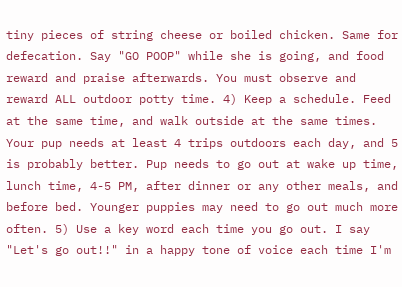tiny pieces of string cheese or boiled chicken. Same for defecation. Say "GO POOP" while she is going, and food reward and praise afterwards. You must observe and reward ALL outdoor potty time. 4) Keep a schedule. Feed at the same time, and walk outside at the same times. Your pup needs at least 4 trips outdoors each day, and 5 is probably better. Pup needs to go out at wake up time, lunch time, 4-5 PM, after dinner or any other meals, and before bed. Younger puppies may need to go out much more often. 5) Use a key word each time you go out. I say "Let's go out!!" in a happy tone of voice each time I'm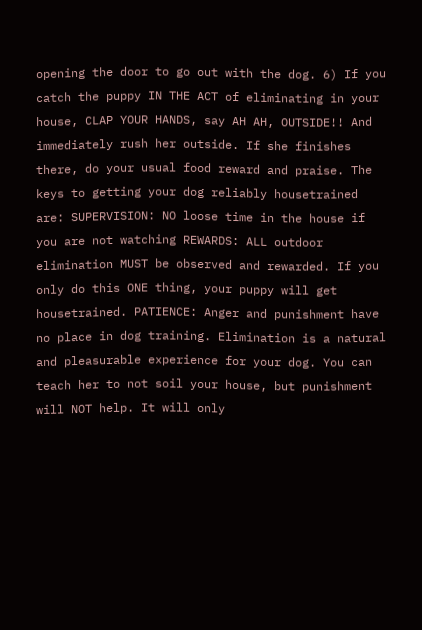opening the door to go out with the dog. 6) If you catch the puppy IN THE ACT of eliminating in your house, CLAP YOUR HANDS, say AH AH, OUTSIDE!! And immediately rush her outside. If she finishes there, do your usual food reward and praise. The keys to getting your dog reliably housetrained are: SUPERVISION: NO loose time in the house if you are not watching REWARDS: ALL outdoor elimination MUST be observed and rewarded. If you only do this ONE thing, your puppy will get housetrained. PATIENCE: Anger and punishment have no place in dog training. Elimination is a natural and pleasurable experience for your dog. You can teach her to not soil your house, but punishment will NOT help. It will only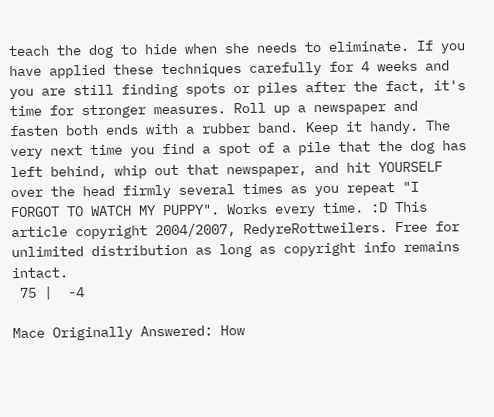teach the dog to hide when she needs to eliminate. If you have applied these techniques carefully for 4 weeks and you are still finding spots or piles after the fact, it's time for stronger measures. Roll up a newspaper and fasten both ends with a rubber band. Keep it handy. The very next time you find a spot of a pile that the dog has left behind, whip out that newspaper, and hit YOURSELF over the head firmly several times as you repeat "I FORGOT TO WATCH MY PUPPY". Works every time. :D This article copyright 2004/2007, RedyreRottweilers. Free for unlimited distribution as long as copyright info remains intact.
 75 |  -4

Mace Originally Answered: How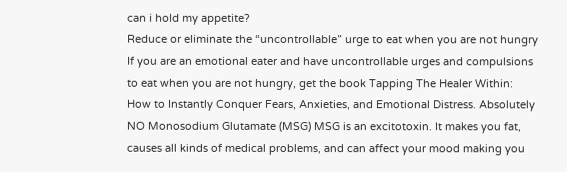can i hold my appetite?
Reduce or eliminate the “uncontrollable” urge to eat when you are not hungry If you are an emotional eater and have uncontrollable urges and compulsions to eat when you are not hungry, get the book Tapping The Healer Within: How to Instantly Conquer Fears, Anxieties, and Emotional Distress. Absolutely NO Monosodium Glutamate (MSG) MSG is an excitotoxin. It makes you fat, causes all kinds of medical problems, and can affect your mood making you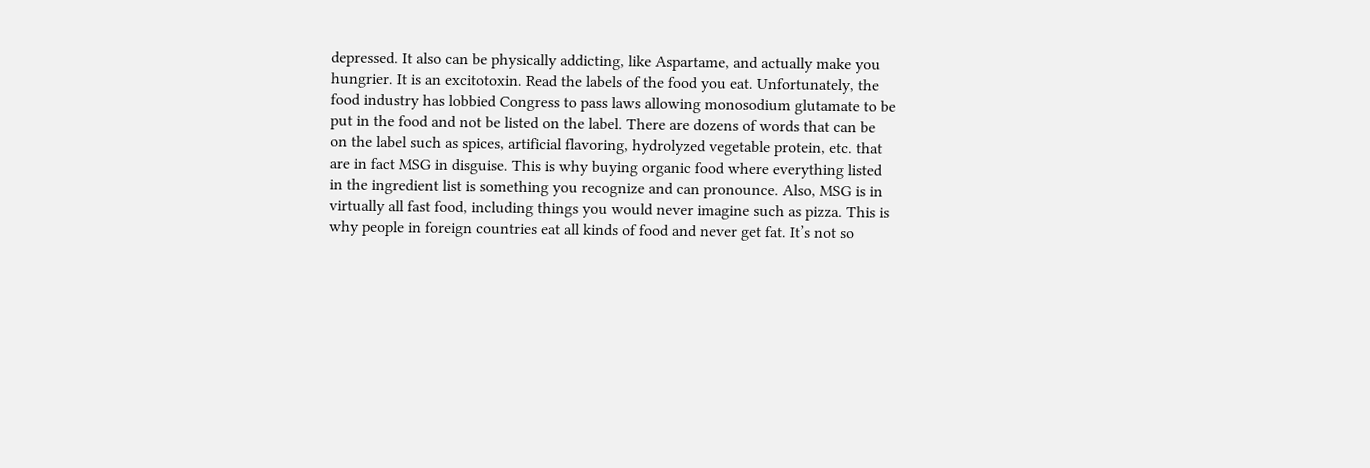depressed. It also can be physically addicting, like Aspartame, and actually make you hungrier. It is an excitotoxin. Read the labels of the food you eat. Unfortunately, the food industry has lobbied Congress to pass laws allowing monosodium glutamate to be put in the food and not be listed on the label. There are dozens of words that can be on the label such as spices, artificial flavoring, hydrolyzed vegetable protein, etc. that are in fact MSG in disguise. This is why buying organic food where everything listed in the ingredient list is something you recognize and can pronounce. Also, MSG is in virtually all fast food, including things you would never imagine such as pizza. This is why people in foreign countries eat all kinds of food and never get fat. It’s not so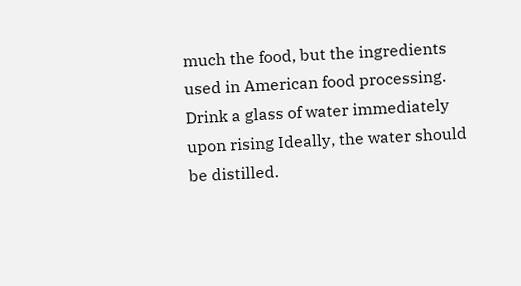much the food, but the ingredients used in American food processing. Drink a glass of water immediately upon rising Ideally, the water should be distilled.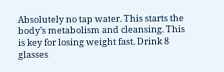Absolutely no tap water. This starts the body’s metabolism and cleansing. This is key for losing weight fast. Drink 8 glasses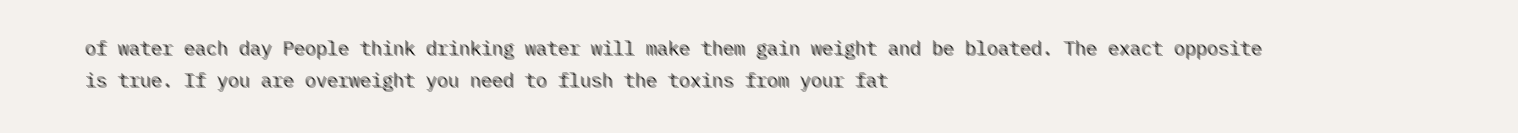of water each day People think drinking water will make them gain weight and be bloated. The exact opposite is true. If you are overweight you need to flush the toxins from your fat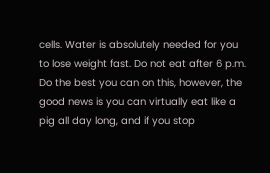cells. Water is absolutely needed for you to lose weight fast. Do not eat after 6 p.m. Do the best you can on this, however, the good news is you can virtually eat like a pig all day long, and if you stop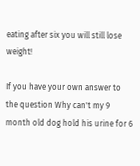eating after six you will still lose weight!

If you have your own answer to the question Why can't my 9 month old dog hold his urine for 6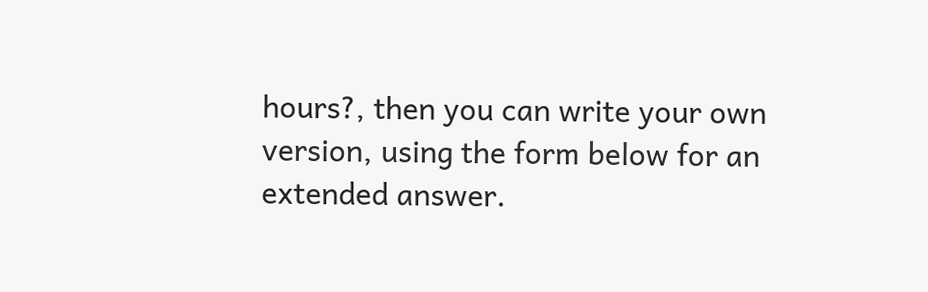hours?, then you can write your own version, using the form below for an extended answer.